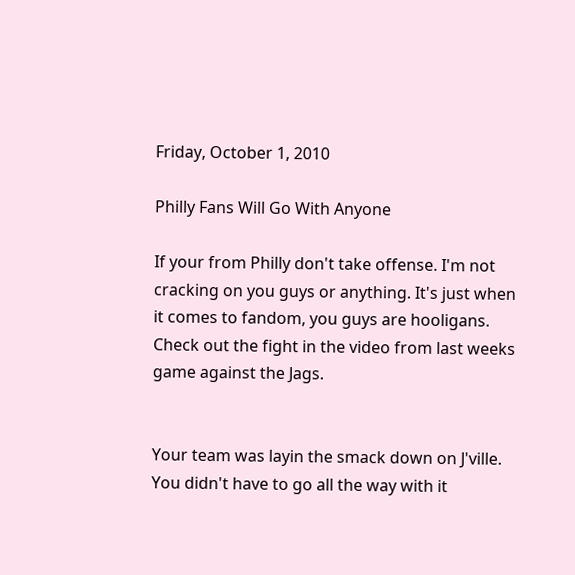Friday, October 1, 2010

Philly Fans Will Go With Anyone

If your from Philly don't take offense. I'm not cracking on you guys or anything. It's just when it comes to fandom, you guys are hooligans. Check out the fight in the video from last weeks game against the Jags.


Your team was layin the smack down on J'ville. You didn't have to go all the way with it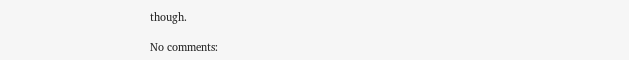though.

No comments: